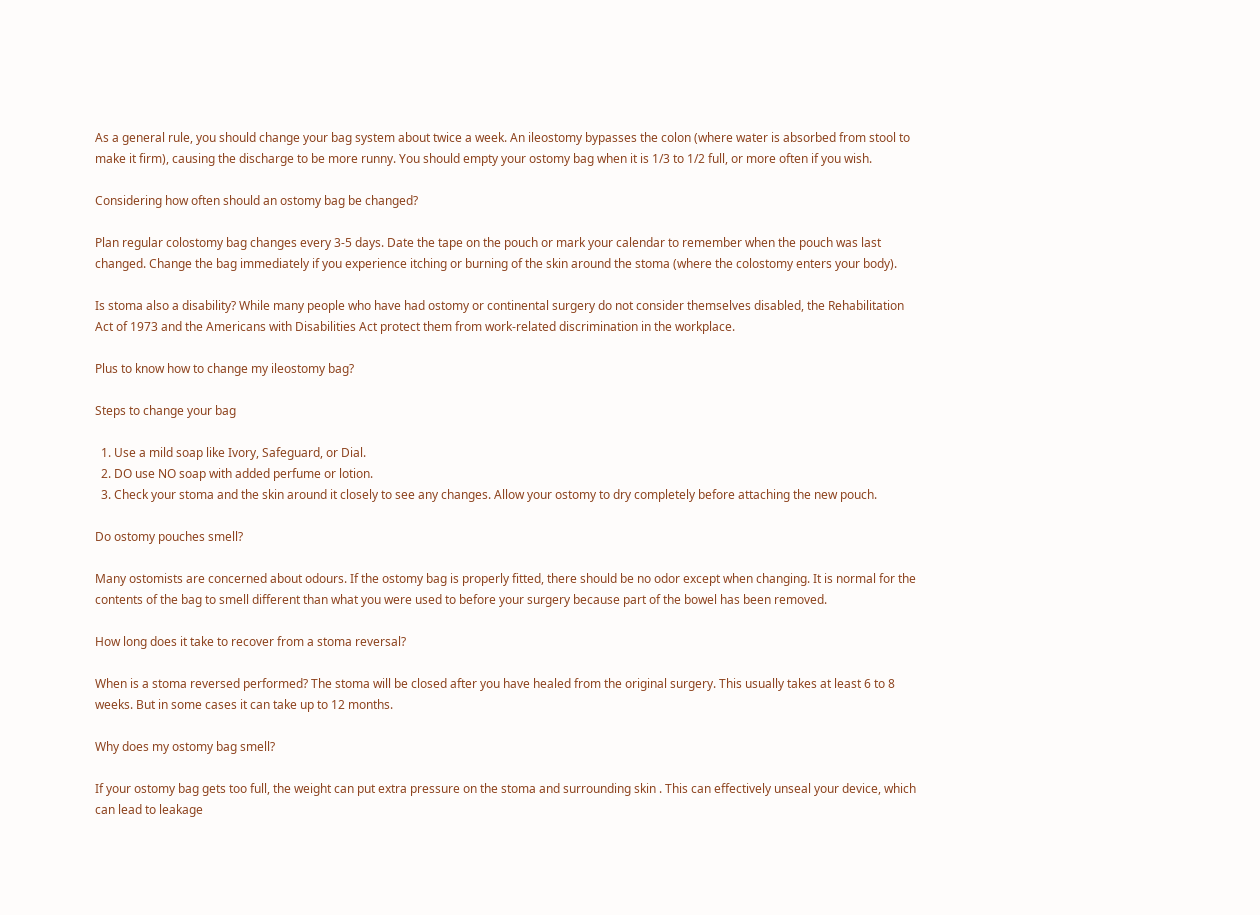As a general rule, you should change your bag system about twice a week. An ileostomy bypasses the colon (where water is absorbed from stool to make it firm), causing the discharge to be more runny. You should empty your ostomy bag when it is 1/3 to 1/2 full, or more often if you wish.

Considering how often should an ostomy bag be changed?

Plan regular colostomy bag changes every 3-5 days. Date the tape on the pouch or mark your calendar to remember when the pouch was last changed. Change the bag immediately if you experience itching or burning of the skin around the stoma (where the colostomy enters your body).

Is stoma also a disability? While many people who have had ostomy or continental surgery do not consider themselves disabled, the Rehabilitation Act of 1973 and the Americans with Disabilities Act protect them from work-related discrimination in the workplace.

Plus to know how to change my ileostomy bag?

Steps to change your bag

  1. Use a mild soap like Ivory, Safeguard, or Dial.
  2. DO use NO soap with added perfume or lotion.
  3. Check your stoma and the skin around it closely to see any changes. Allow your ostomy to dry completely before attaching the new pouch.

Do ostomy pouches smell?

Many ostomists are concerned about odours. If the ostomy bag is properly fitted, there should be no odor except when changing. It is normal for the contents of the bag to smell different than what you were used to before your surgery because part of the bowel has been removed.

How long does it take to recover from a stoma reversal?

When is a stoma reversed performed? The stoma will be closed after you have healed from the original surgery. This usually takes at least 6 to 8 weeks. But in some cases it can take up to 12 months.

Why does my ostomy bag smell?

If your ostomy bag gets too full, the weight can put extra pressure on the stoma and surrounding skin . This can effectively unseal your device, which can lead to leakage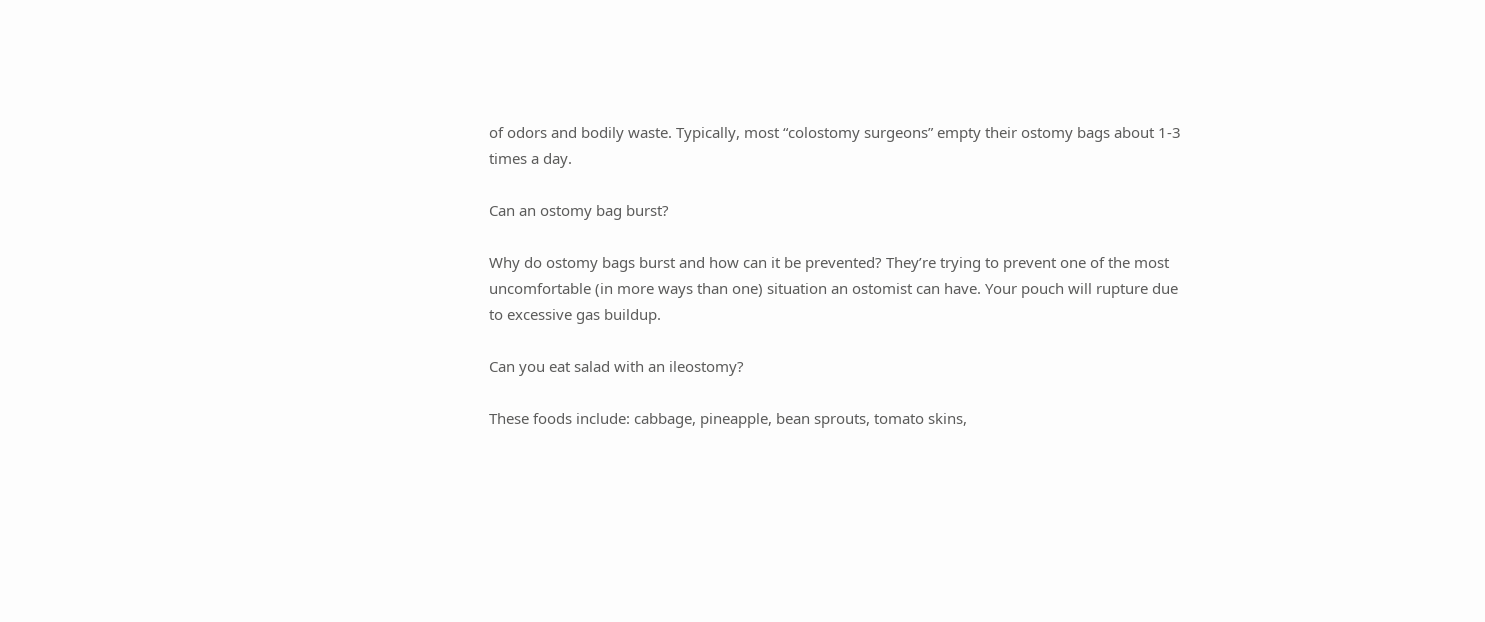of odors and bodily waste. Typically, most “colostomy surgeons” empty their ostomy bags about 1-3 times a day.

Can an ostomy bag burst?

Why do ostomy bags burst and how can it be prevented? They’re trying to prevent one of the most uncomfortable (in more ways than one) situation an ostomist can have. Your pouch will rupture due to excessive gas buildup.

Can you eat salad with an ileostomy?

These foods include: cabbage, pineapple, bean sprouts, tomato skins,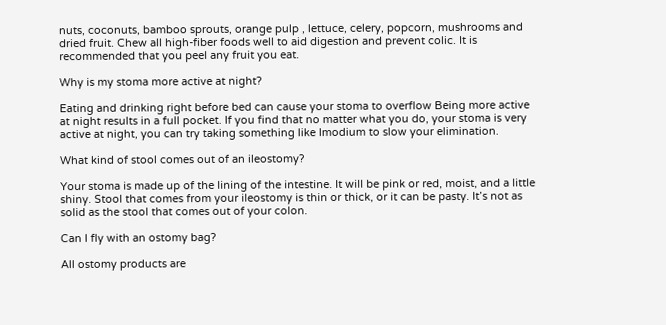nuts, coconuts, bamboo sprouts, orange pulp , lettuce, celery, popcorn, mushrooms and dried fruit. Chew all high-fiber foods well to aid digestion and prevent colic. It is recommended that you peel any fruit you eat.

Why is my stoma more active at night?

Eating and drinking right before bed can cause your stoma to overflow Being more active at night results in a full pocket. If you find that no matter what you do, your stoma is very active at night, you can try taking something like Imodium to slow your elimination.

What kind of stool comes out of an ileostomy?

Your stoma is made up of the lining of the intestine. It will be pink or red, moist, and a little shiny. Stool that comes from your ileostomy is thin or thick, or it can be pasty. It’s not as solid as the stool that comes out of your colon.

Can I fly with an ostomy bag?

All ostomy products are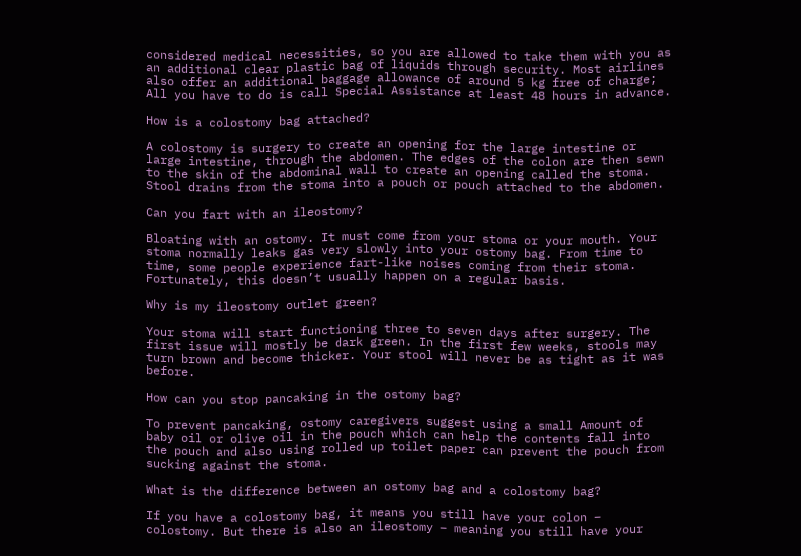considered medical necessities, so you are allowed to take them with you as an additional clear plastic bag of liquids through security. Most airlines also offer an additional baggage allowance of around 5 kg free of charge; All you have to do is call Special Assistance at least 48 hours in advance.

How is a colostomy bag attached?

A colostomy is surgery to create an opening for the large intestine or large intestine, through the abdomen. The edges of the colon are then sewn to the skin of the abdominal wall to create an opening called the stoma. Stool drains from the stoma into a pouch or pouch attached to the abdomen.

Can you fart with an ileostomy?

Bloating with an ostomy. It must come from your stoma or your mouth. Your stoma normally leaks gas very slowly into your ostomy bag. From time to time, some people experience fart-like noises coming from their stoma. Fortunately, this doesn’t usually happen on a regular basis.

Why is my ileostomy outlet green?

Your stoma will start functioning three to seven days after surgery. The first issue will mostly be dark green. In the first few weeks, stools may turn brown and become thicker. Your stool will never be as tight as it was before.

How can you stop pancaking in the ostomy bag?

To prevent pancaking, ostomy caregivers suggest using a small Amount of baby oil or olive oil in the pouch which can help the contents fall into the pouch and also using rolled up toilet paper can prevent the pouch from sucking against the stoma.

What is the difference between an ostomy bag and a colostomy bag?

If you have a colostomy bag, it means you still have your colon – colostomy. But there is also an ileostomy – meaning you still have your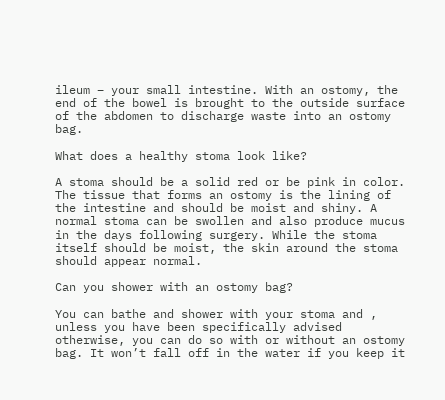ileum – your small intestine. With an ostomy, the end of the bowel is brought to the outside surface of the abdomen to discharge waste into an ostomy bag.

What does a healthy stoma look like?

A stoma should be a solid red or be pink in color. The tissue that forms an ostomy is the lining of the intestine and should be moist and shiny. A normal stoma can be swollen and also produce mucus in the days following surgery. While the stoma itself should be moist, the skin around the stoma should appear normal.

Can you shower with an ostomy bag?

You can bathe and shower with your stoma and , unless you have been specifically advised otherwise, you can do so with or without an ostomy bag. It won’t fall off in the water if you keep it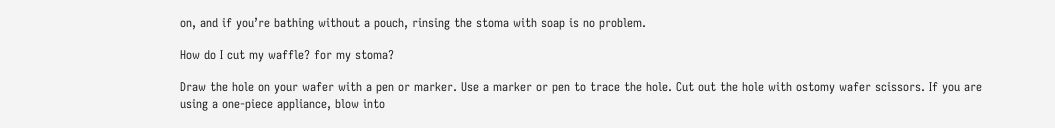on, and if you’re bathing without a pouch, rinsing the stoma with soap is no problem.

How do I cut my waffle? for my stoma?

Draw the hole on your wafer with a pen or marker. Use a marker or pen to trace the hole. Cut out the hole with ostomy wafer scissors. If you are using a one-piece appliance, blow into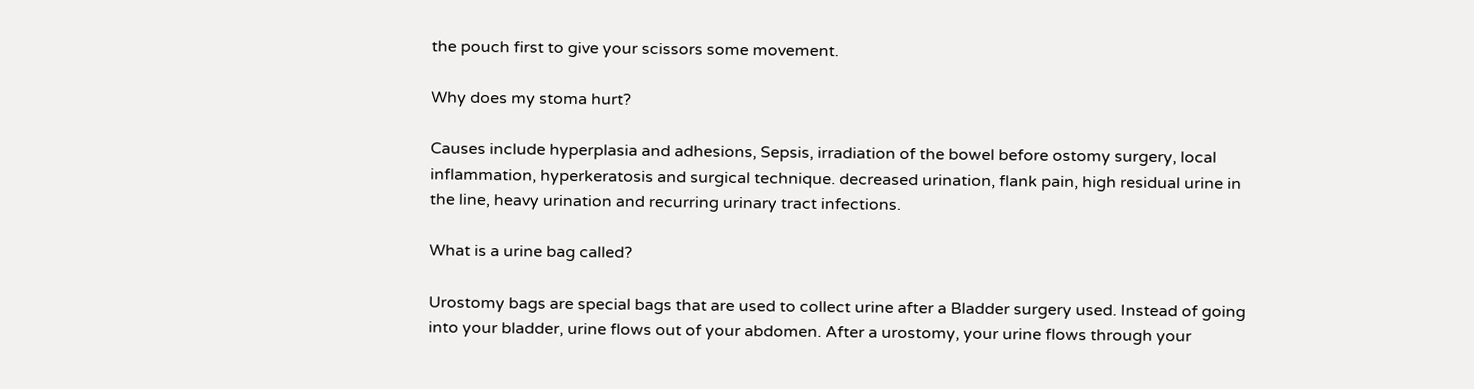the pouch first to give your scissors some movement.

Why does my stoma hurt?

Causes include hyperplasia and adhesions, Sepsis, irradiation of the bowel before ostomy surgery, local inflammation, hyperkeratosis and surgical technique. decreased urination, flank pain, high residual urine in the line, heavy urination and recurring urinary tract infections.

What is a urine bag called?

Urostomy bags are special bags that are used to collect urine after a Bladder surgery used. Instead of going into your bladder, urine flows out of your abdomen. After a urostomy, your urine flows through your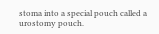stoma into a special pouch called a urostomy pouch.